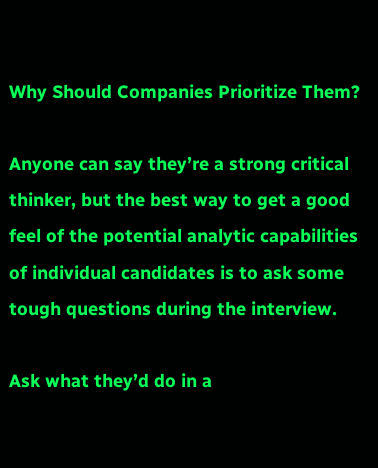Why Should Companies Prioritize Them?

Anyone can say they’re a strong critical thinker, but the best way to get a good feel of the potential analytic capabilities of individual candidates is to ask some tough questions during the interview.

Ask what they’d do in a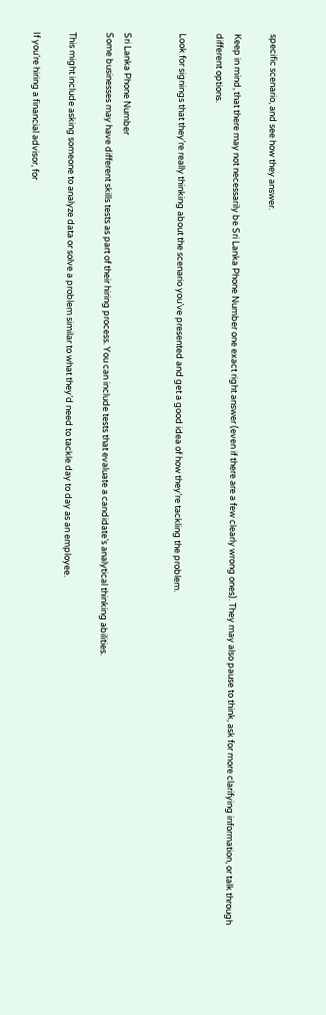specific scenario, and see how they answer.

Keep in mind, that there may not necessarily be Sri Lanka Phone Number one exact right answer (even if there are a few clearly wrong ones). They may also pause to think, ask for more clarifying information, or talk through different options.

Look for signings that they’re really thinking about the scenario you’ve presented and get a good idea of how they’re tackling the problem.


Sri Lanka Phone Number
Some businesses may have different skills tests as part of their hiring process. You can include tests that evaluate a candidate’s analytical thinking abilities.

This might include asking someone to analyze data or solve a problem similar to what they’d need to tackle day to day as an employee.

If you’re hiring a financial advisor, for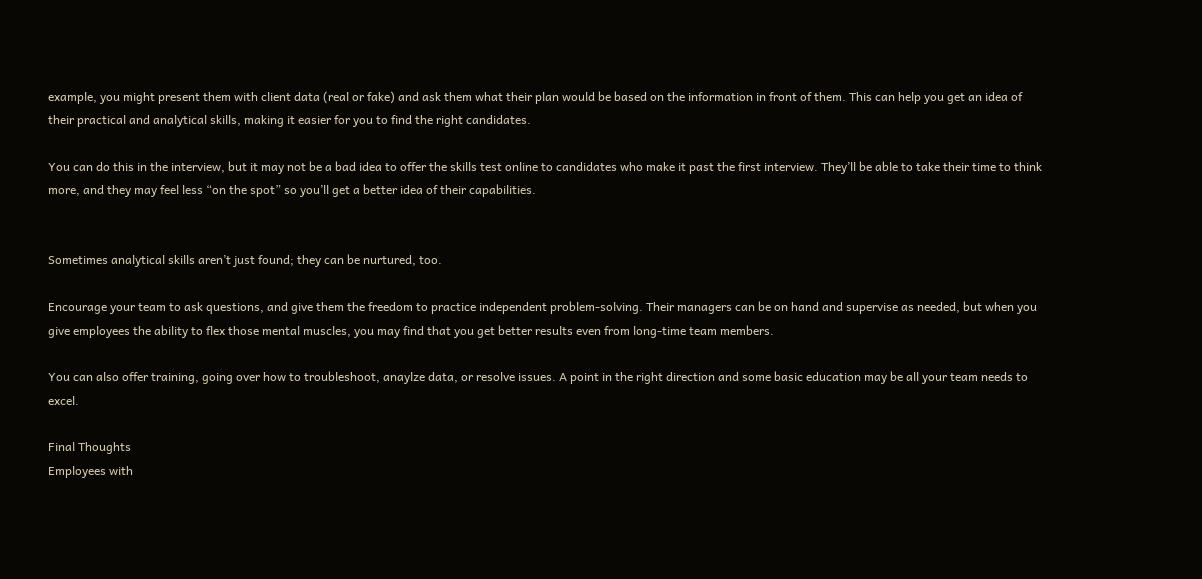example, you might present them with client data (real or fake) and ask them what their plan would be based on the information in front of them. This can help you get an idea of their practical and analytical skills, making it easier for you to find the right candidates.

You can do this in the interview, but it may not be a bad idea to offer the skills test online to candidates who make it past the first interview. They’ll be able to take their time to think more, and they may feel less “on the spot” so you’ll get a better idea of their capabilities.


Sometimes analytical skills aren’t just found; they can be nurtured, too.

Encourage your team to ask questions, and give them the freedom to practice independent problem-solving. Their managers can be on hand and supervise as needed, but when you give employees the ability to flex those mental muscles, you may find that you get better results even from long-time team members.

You can also offer training, going over how to troubleshoot, anaylze data, or resolve issues. A point in the right direction and some basic education may be all your team needs to excel.

Final Thoughts
Employees with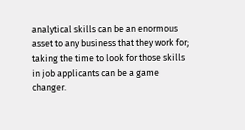analytical skills can be an enormous asset to any business that they work for; taking the time to look for those skills in job applicants can be a game changer.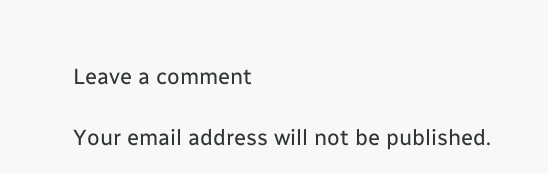Leave a comment

Your email address will not be published.